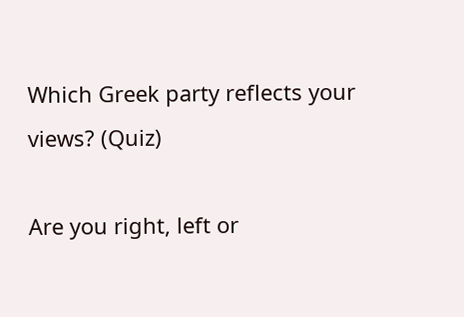Which Greek party reflects your views? (Quiz)

Are you right, left or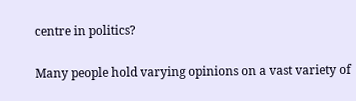centre in politics?

Many people hold varying opinions on a vast variety of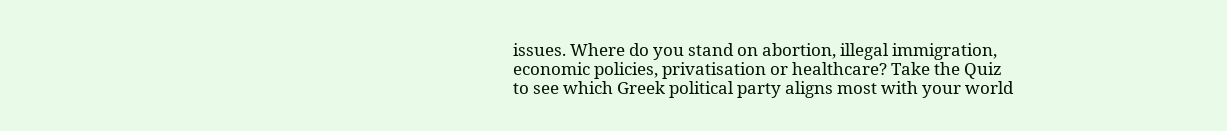issues. Where do you stand on abortion, illegal immigration, economic policies, privatisation or healthcare? Take the Quiz to see which Greek political party aligns most with your world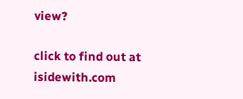view?

click to find out at isidewith.com